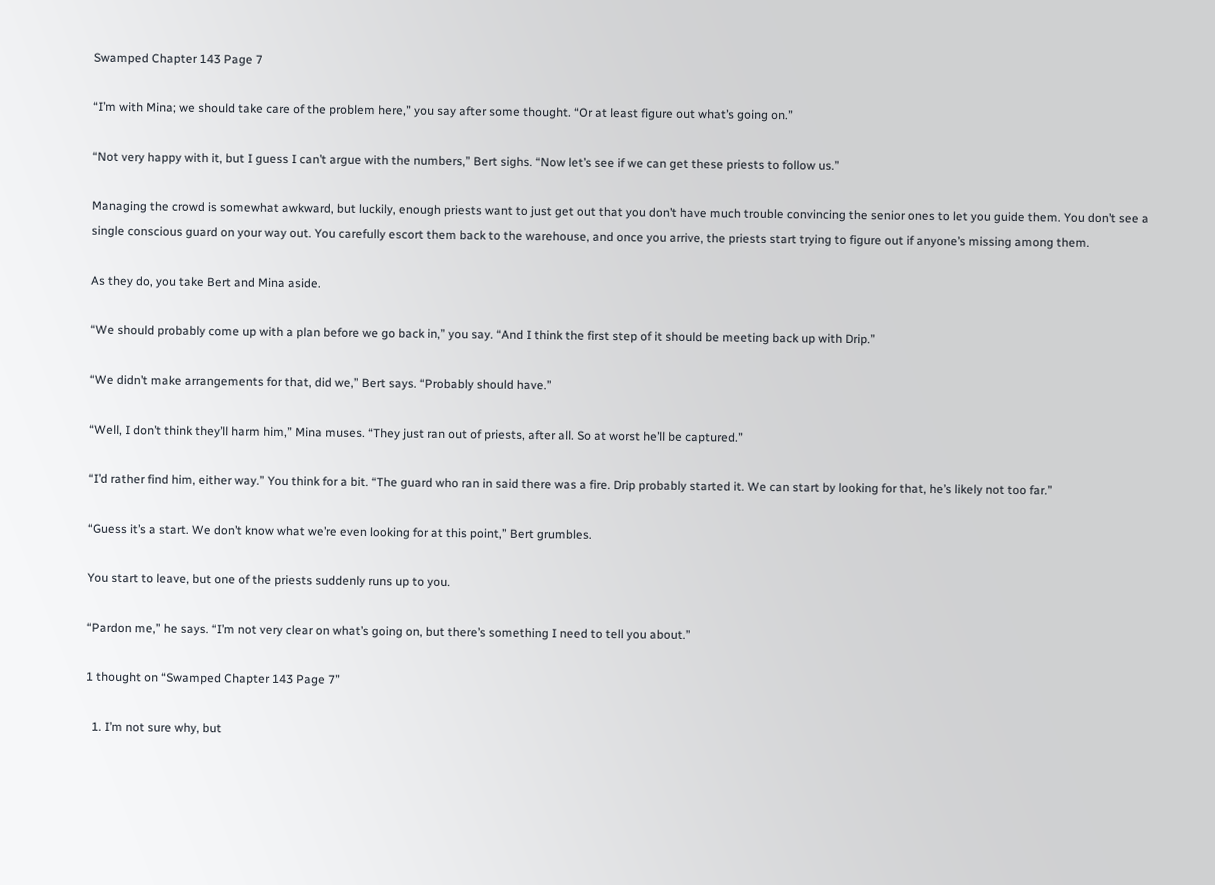Swamped Chapter 143 Page 7

“I’m with Mina; we should take care of the problem here,” you say after some thought. “Or at least figure out what’s going on.”

“Not very happy with it, but I guess I can’t argue with the numbers,” Bert sighs. “Now let’s see if we can get these priests to follow us.”

Managing the crowd is somewhat awkward, but luckily, enough priests want to just get out that you don’t have much trouble convincing the senior ones to let you guide them. You don’t see a single conscious guard on your way out. You carefully escort them back to the warehouse, and once you arrive, the priests start trying to figure out if anyone’s missing among them.

As they do, you take Bert and Mina aside.

“We should probably come up with a plan before we go back in,” you say. “And I think the first step of it should be meeting back up with Drip.”

“We didn’t make arrangements for that, did we,” Bert says. “Probably should have.”

“Well, I don’t think they’ll harm him,” Mina muses. “They just ran out of priests, after all. So at worst he’ll be captured.”

“I’d rather find him, either way.” You think for a bit. “The guard who ran in said there was a fire. Drip probably started it. We can start by looking for that, he’s likely not too far.”

“Guess it’s a start. We don’t know what we’re even looking for at this point,” Bert grumbles.

You start to leave, but one of the priests suddenly runs up to you.

“Pardon me,” he says. “I’m not very clear on what’s going on, but there’s something I need to tell you about.”

1 thought on “Swamped Chapter 143 Page 7”

  1. I’m not sure why, but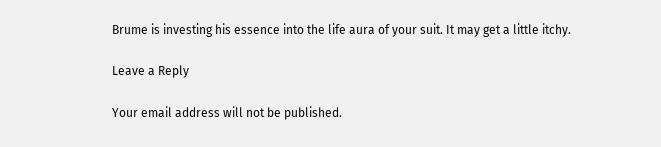Brume is investing his essence into the life aura of your suit. It may get a little itchy.

Leave a Reply

Your email address will not be published.